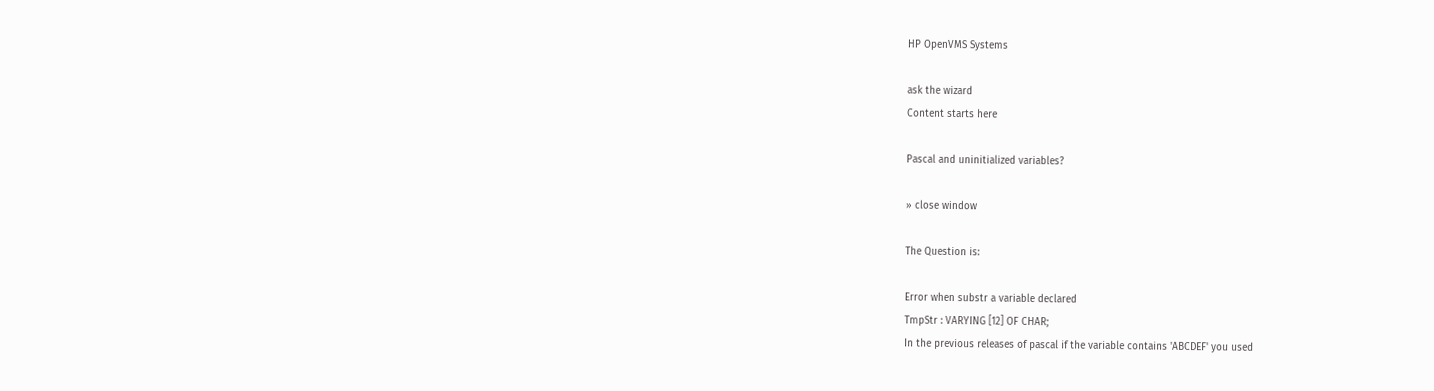HP OpenVMS Systems

ask the wizard
Content starts here

Pascal and uninitialized variables?

» close window

The Question is:

Error when substr a variable declared
TmpStr : VARYING [12] OF CHAR;
In the previous releases of pascal if the variable contains 'ABCDEF' you used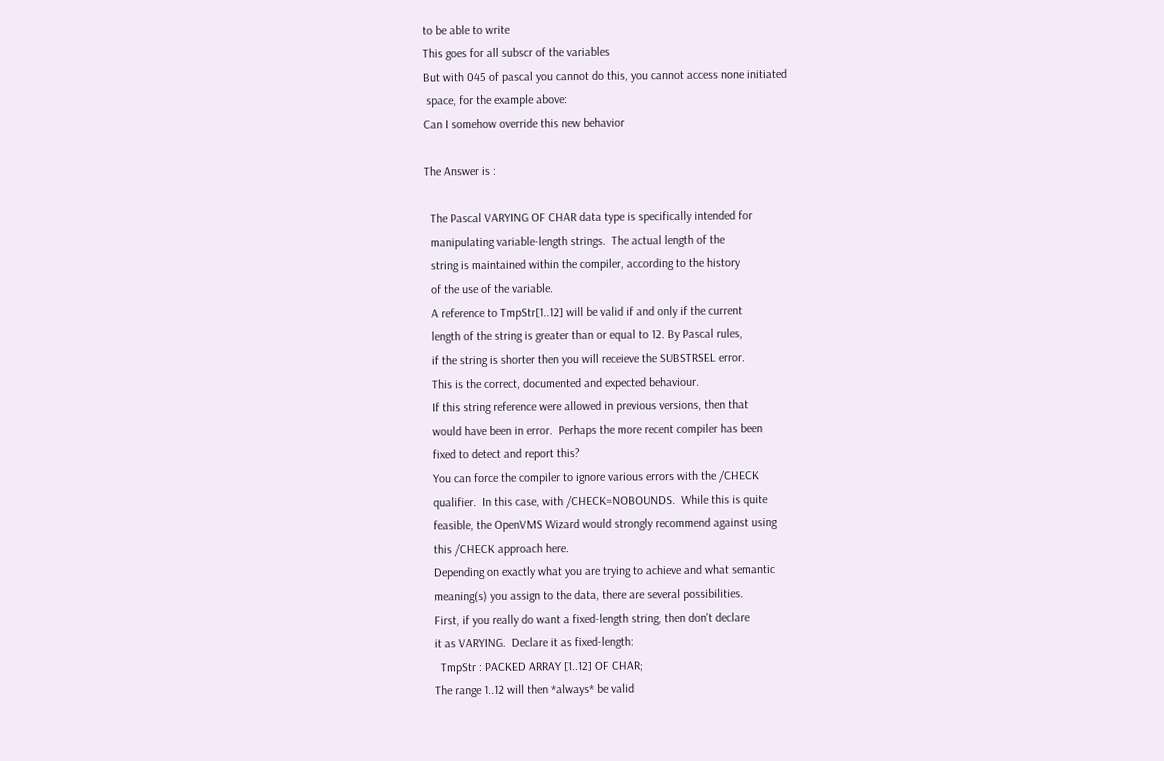to be able to write
This goes for all subscr of the variables
But with 045 of pascal you cannot do this, you cannot access none initiated
 space, for the example above:
Can I somehow override this new behavior

The Answer is :

  The Pascal VARYING OF CHAR data type is specifically intended for
  manipulating variable-length strings.  The actual length of the
  string is maintained within the compiler, according to the history
  of the use of the variable.
  A reference to TmpStr[1..12] will be valid if and only if the current
  length of the string is greater than or equal to 12. By Pascal rules,
  if the string is shorter then you will receieve the SUBSTRSEL error.
  This is the correct, documented and expected behaviour.
  If this string reference were allowed in previous versions, then that
  would have been in error.  Perhaps the more recent compiler has been
  fixed to detect and report this?
  You can force the compiler to ignore various errors with the /CHECK
  qualifier.  In this case, with /CHECK=NOBOUNDS.  While this is quite
  feasible, the OpenVMS Wizard would strongly recommend against using
  this /CHECK approach here.
  Depending on exactly what you are trying to achieve and what semantic
  meaning(s) you assign to the data, there are several possibilities.
  First, if you really do want a fixed-length string, then don't declare
  it as VARYING.  Declare it as fixed-length:
    TmpStr : PACKED ARRAY [1..12] OF CHAR;
  The range 1..12 will then *always* be valid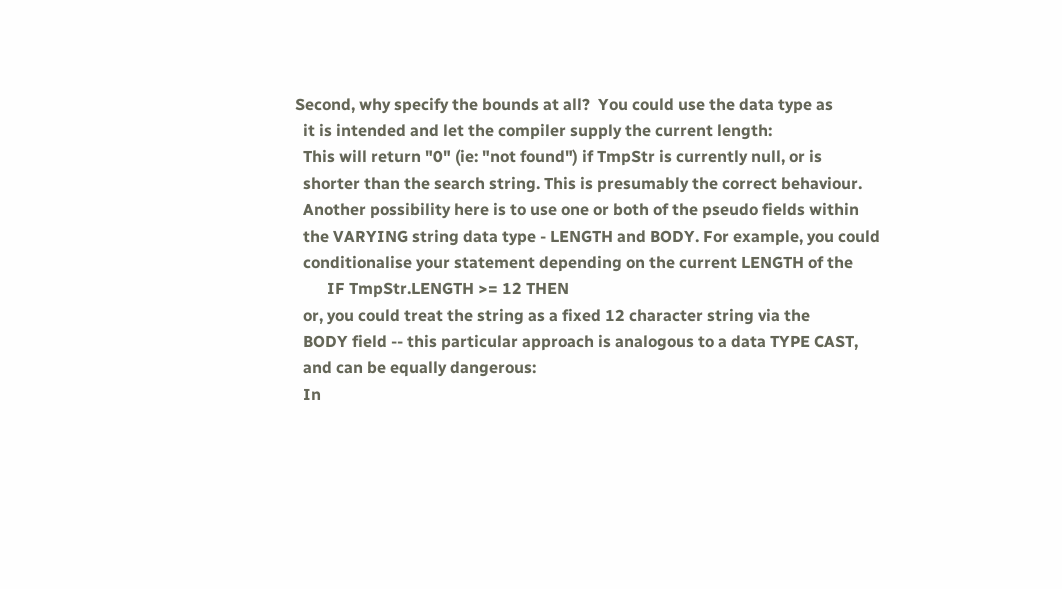Second, why specify the bounds at all?  You could use the data type as
  it is intended and let the compiler supply the current length:
  This will return "0" (ie: "not found") if TmpStr is currently null, or is
  shorter than the search string. This is presumably the correct behaviour.
  Another possibility here is to use one or both of the pseudo fields within
  the VARYING string data type - LENGTH and BODY. For example, you could
  conditionalise your statement depending on the current LENGTH of the
        IF TmpStr.LENGTH >= 12 THEN
  or, you could treat the string as a fixed 12 character string via the
  BODY field -- this particular approach is analogous to a data TYPE CAST,
  and can be equally dangerous:
  In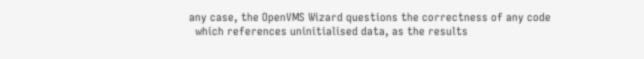any case, the OpenVMS Wizard questions the correctness of any code
  which references uninitialised data, as the results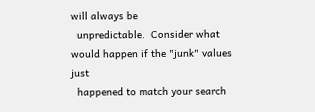will always be
  unpredictable.  Consider what would happen if the "junk" values just
  happened to match your search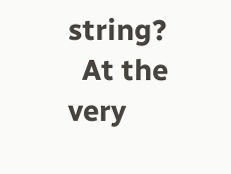string?
  At the very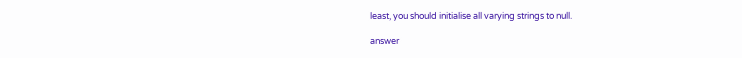least, you should initialise all varying strings to null.

answer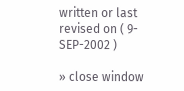written or last revised on ( 9-SEP-2002 )

» close window